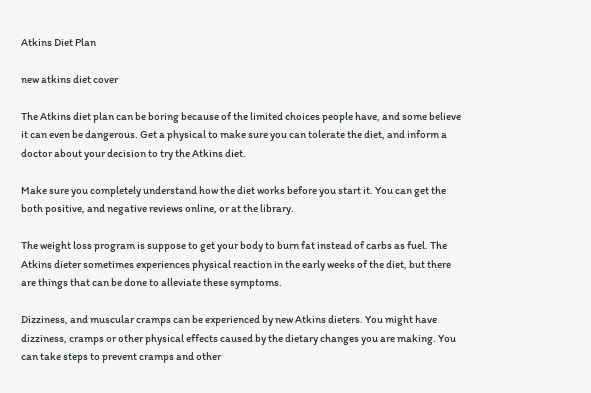Atkins Diet Plan

new atkins diet cover

The Atkins diet plan can be boring because of the limited choices people have, and some believe it can even be dangerous. Get a physical to make sure you can tolerate the diet, and inform a doctor about your decision to try the Atkins diet.

Make sure you completely understand how the diet works before you start it. You can get the both positive, and negative reviews online, or at the library.

The weight loss program is suppose to get your body to burn fat instead of carbs as fuel. The Atkins dieter sometimes experiences physical reaction in the early weeks of the diet, but there are things that can be done to alleviate these symptoms.

Dizziness, and muscular cramps can be experienced by new Atkins dieters. You might have dizziness, cramps or other physical effects caused by the dietary changes you are making. You can take steps to prevent cramps and other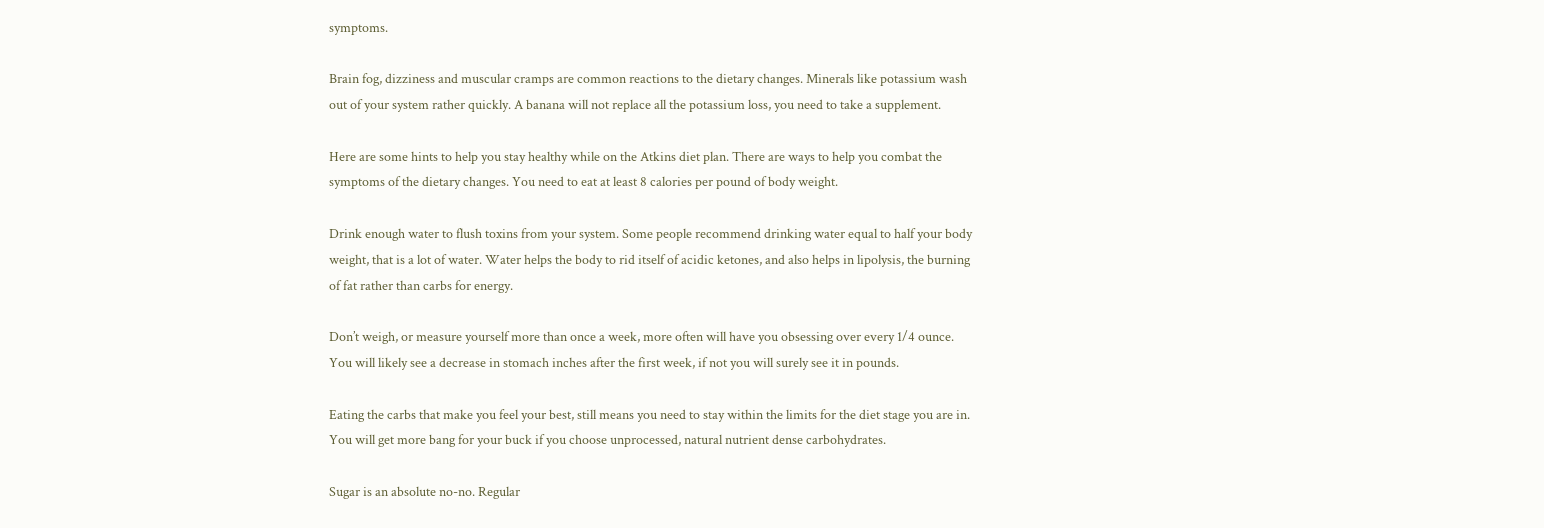symptoms.

Brain fog, dizziness and muscular cramps are common reactions to the dietary changes. Minerals like potassium wash out of your system rather quickly. A banana will not replace all the potassium loss, you need to take a supplement.

Here are some hints to help you stay healthy while on the Atkins diet plan. There are ways to help you combat the symptoms of the dietary changes. You need to eat at least 8 calories per pound of body weight.

Drink enough water to flush toxins from your system. Some people recommend drinking water equal to half your body weight, that is a lot of water. Water helps the body to rid itself of acidic ketones, and also helps in lipolysis, the burning of fat rather than carbs for energy.

Don’t weigh, or measure yourself more than once a week, more often will have you obsessing over every 1/4 ounce. You will likely see a decrease in stomach inches after the first week, if not you will surely see it in pounds.

Eating the carbs that make you feel your best, still means you need to stay within the limits for the diet stage you are in. You will get more bang for your buck if you choose unprocessed, natural nutrient dense carbohydrates.

Sugar is an absolute no-no. Regular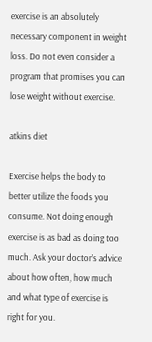exercise is an absolutely necessary component in weight loss. Do not even consider a program that promises you can lose weight without exercise.

atkins diet

Exercise helps the body to better utilize the foods you consume. Not doing enough exercise is as bad as doing too much. Ask your doctor’s advice about how often, how much and what type of exercise is right for you.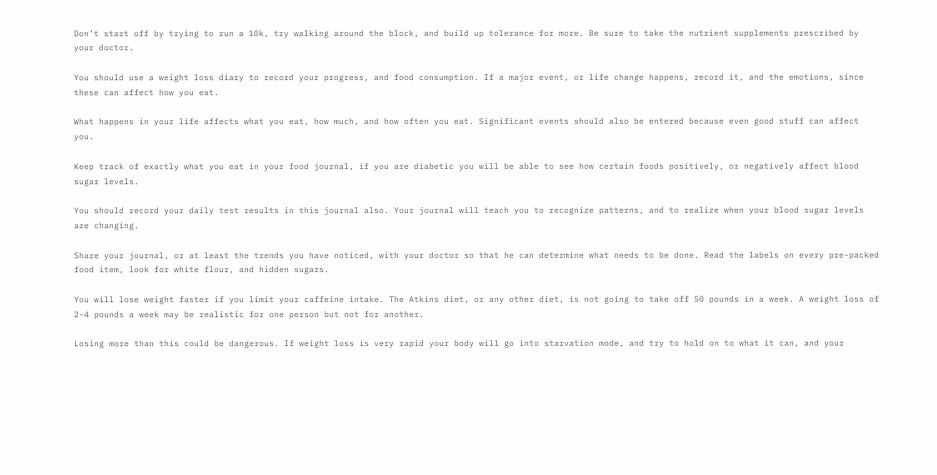Don’t start off by trying to run a 10k, try walking around the block, and build up tolerance for more. Be sure to take the nutrient supplements prescribed by your doctor.

You should use a weight loss diary to record your progress, and food consumption. If a major event, or life change happens, record it, and the emotions, since these can affect how you eat.

What happens in your life affects what you eat, how much, and how often you eat. Significant events should also be entered because even good stuff can affect you.

Keep track of exactly what you eat in your food journal, if you are diabetic you will be able to see how certain foods positively, or negatively affect blood sugar levels.

You should record your daily test results in this journal also. Your journal will teach you to recognize patterns, and to realize when your blood sugar levels are changing.

Share your journal, or at least the trends you have noticed, with your doctor so that he can determine what needs to be done. Read the labels on every pre-packed food item, look for white flour, and hidden sugars.

You will lose weight faster if you limit your caffeine intake. The Atkins diet, or any other diet, is not going to take off 50 pounds in a week. A weight loss of 2-4 pounds a week may be realistic for one person but not for another.

Losing more than this could be dangerous. If weight loss is very rapid your body will go into starvation mode, and try to hold on to what it can, and your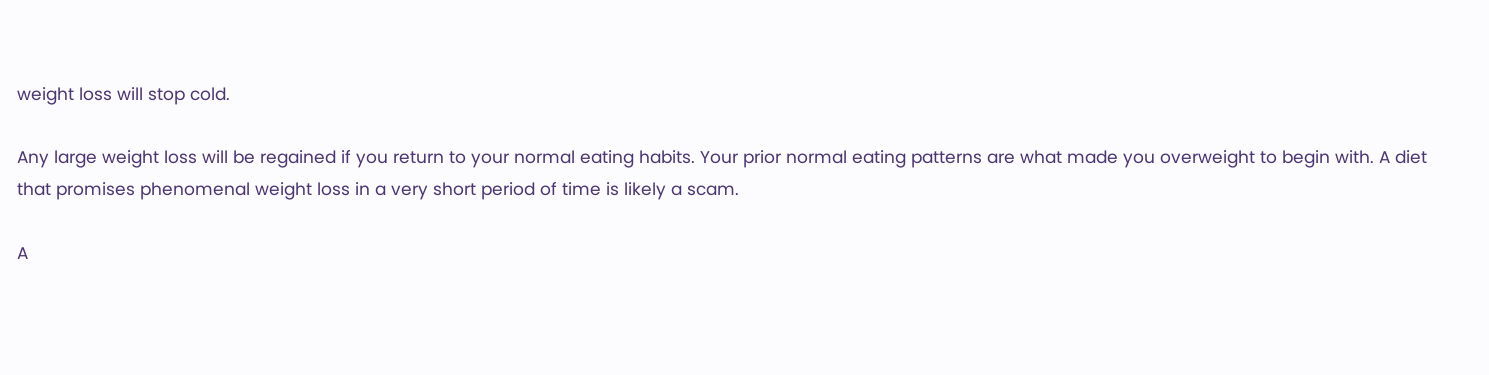weight loss will stop cold.

Any large weight loss will be regained if you return to your normal eating habits. Your prior normal eating patterns are what made you overweight to begin with. A diet that promises phenomenal weight loss in a very short period of time is likely a scam.

A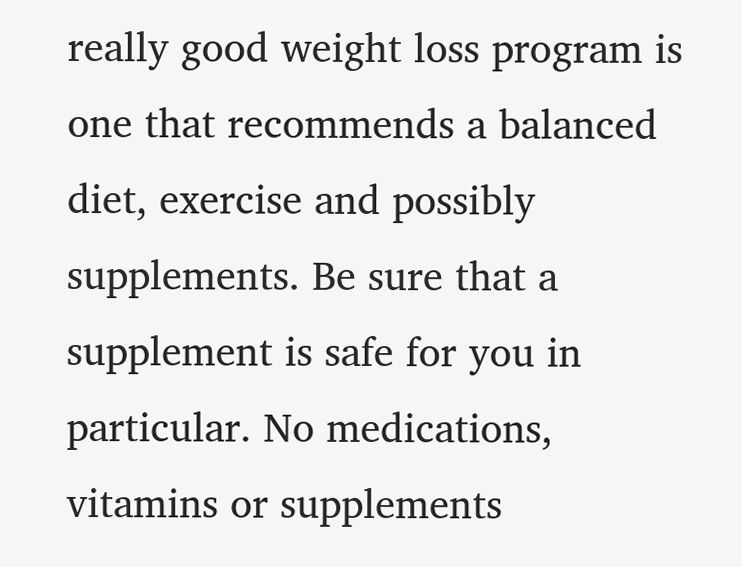really good weight loss program is one that recommends a balanced diet, exercise and possibly supplements. Be sure that a supplement is safe for you in particular. No medications, vitamins or supplements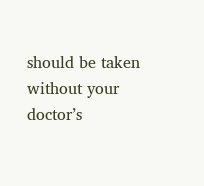should be taken without your doctor’s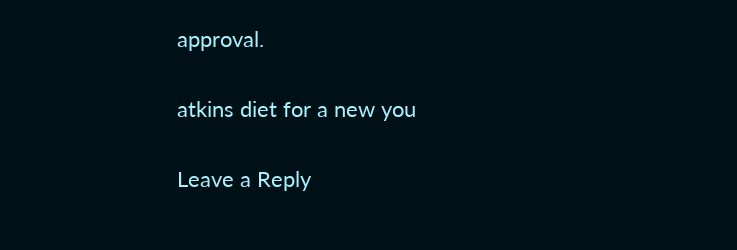approval.

atkins diet for a new you

Leave a Reply